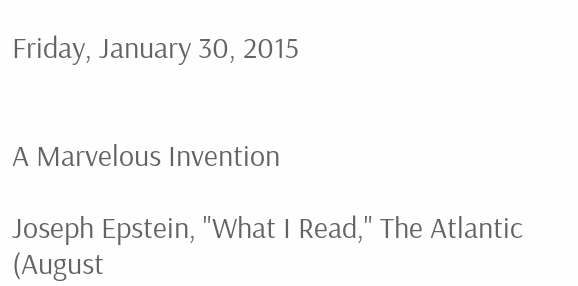Friday, January 30, 2015


A Marvelous Invention

Joseph Epstein, "What I Read," The Atlantic (August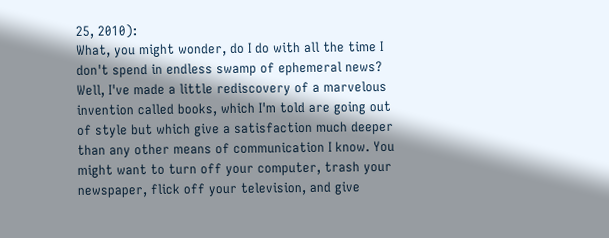25, 2010):
What, you might wonder, do I do with all the time I don't spend in endless swamp of ephemeral news? Well, I've made a little rediscovery of a marvelous invention called books, which I'm told are going out of style but which give a satisfaction much deeper than any other means of communication I know. You might want to turn off your computer, trash your newspaper, flick off your television, and give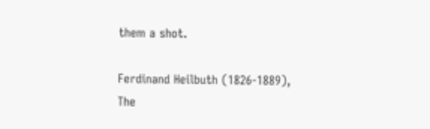them a shot.

Ferdinand Heilbuth (1826-1889), The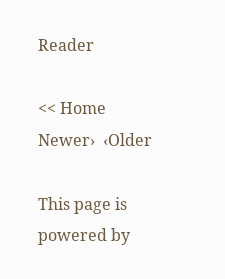Reader

<< Home
Newer›  ‹Older

This page is powered by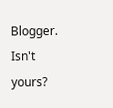Blogger. Isn't yours?